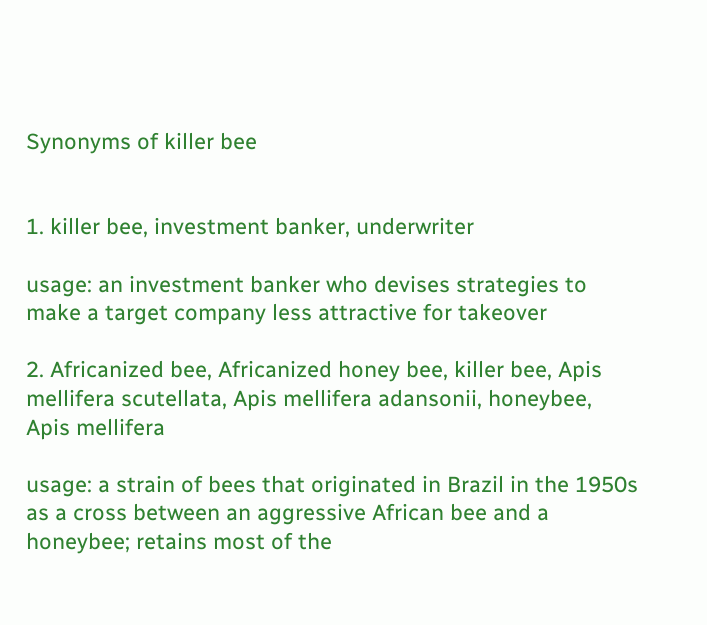Synonyms of killer bee


1. killer bee, investment banker, underwriter

usage: an investment banker who devises strategies to make a target company less attractive for takeover

2. Africanized bee, Africanized honey bee, killer bee, Apis mellifera scutellata, Apis mellifera adansonii, honeybee, Apis mellifera

usage: a strain of bees that originated in Brazil in the 1950s as a cross between an aggressive African bee and a honeybee; retains most of the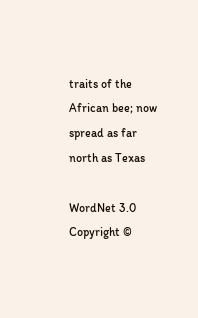traits of the African bee; now spread as far north as Texas

WordNet 3.0 Copyright ©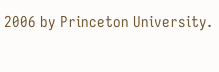2006 by Princeton University.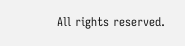All rights reserved.